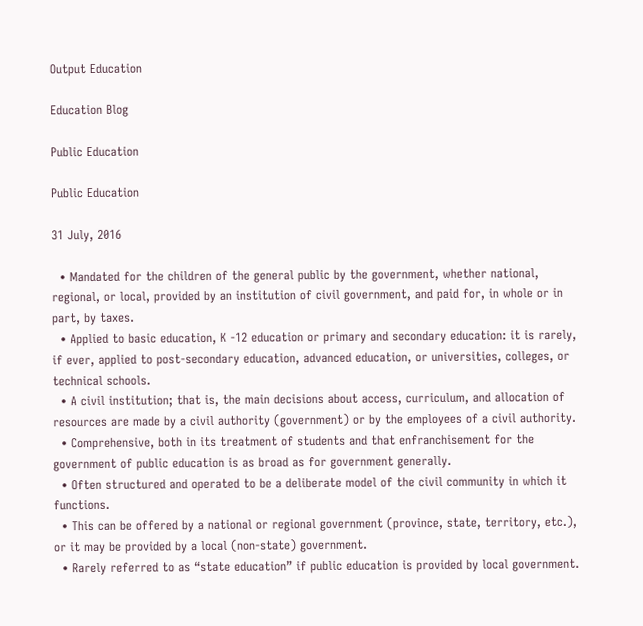Output Education

Education Blog

Public Education

Public Education

31 July, 2016

  • Mandated for the children of the general public by the government, whether national, regional, or local, provided by an institution of civil government, and paid for, in whole or in part, by taxes.
  • Applied to basic education, K -12 education or primary and secondary education: it is rarely, if ever, applied to post-secondary education, advanced education, or universities, colleges, or technical schools.
  • A civil institution; that is, the main decisions about access, curriculum, and allocation of resources are made by a civil authority (government) or by the employees of a civil authority.
  • Comprehensive, both in its treatment of students and that enfranchisement for the government of public education is as broad as for government generally.
  • Often structured and operated to be a deliberate model of the civil community in which it functions.
  • This can be offered by a national or regional government (province, state, territory, etc.), or it may be provided by a local (non-state) government.
  • Rarely referred to as “state education” if public education is provided by local government.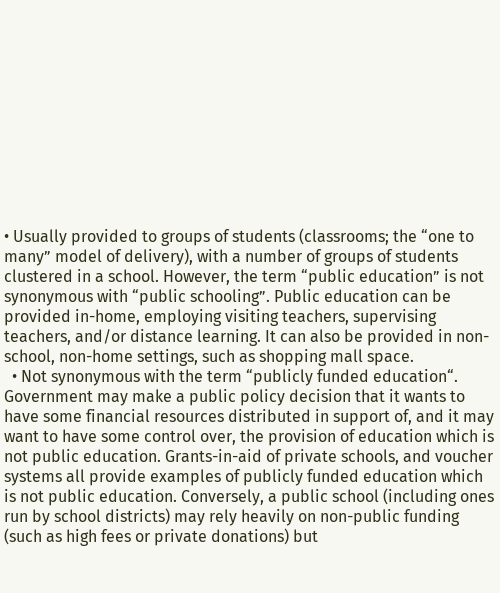• Usually provided to groups of students (classrooms; the “one to many” model of delivery), with a number of groups of students clustered in a school. However, the term “public education” is not synonymous with “public schooling”. Public education can be provided in-home, employing visiting teachers, supervising teachers, and/or distance learning. It can also be provided in non-school, non-home settings, such as shopping mall space.
  • Not synonymous with the term “publicly funded education“. Government may make a public policy decision that it wants to have some financial resources distributed in support of, and it may want to have some control over, the provision of education which is not public education. Grants-in-aid of private schools, and voucher systems all provide examples of publicly funded education which is not public education. Conversely, a public school (including ones run by school districts) may rely heavily on non-public funding (such as high fees or private donations) but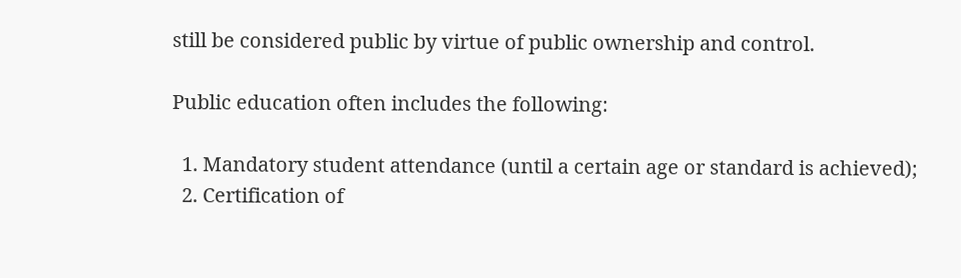still be considered public by virtue of public ownership and control.

Public education often includes the following:

  1. Mandatory student attendance (until a certain age or standard is achieved);
  2. Certification of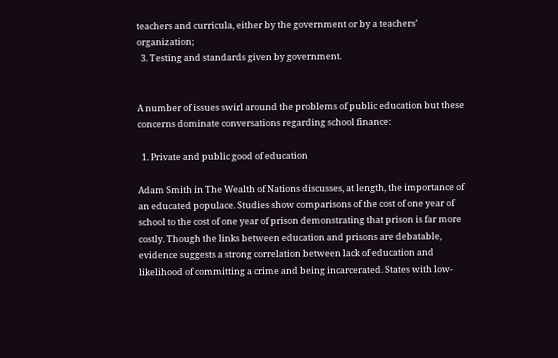teachers and curricula, either by the government or by a teachers’ organization;
  3. Testing and standards given by government.


A number of issues swirl around the problems of public education but these concerns dominate conversations regarding school finance:

  1. Private and public good of education

Adam Smith in The Wealth of Nations discusses, at length, the importance of an educated populace. Studies show comparisons of the cost of one year of school to the cost of one year of prison demonstrating that prison is far more costly. Though the links between education and prisons are debatable, evidence suggests a strong correlation between lack of education and likelihood of committing a crime and being incarcerated. States with low-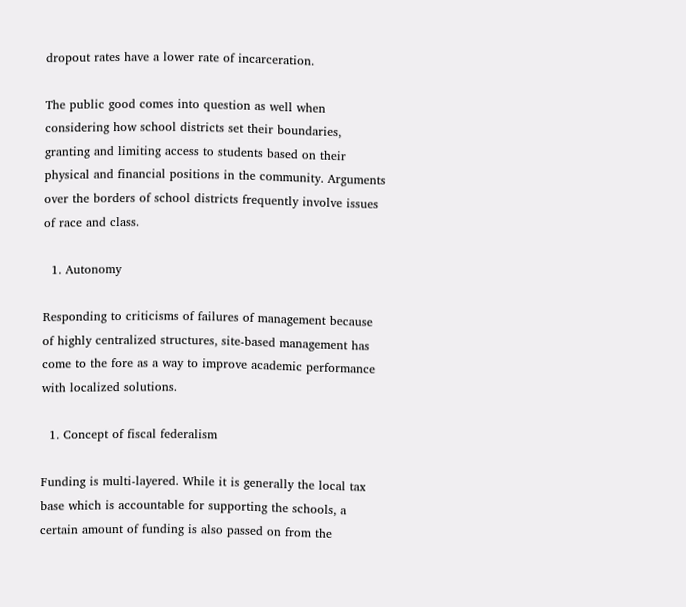dropout rates have a lower rate of incarceration.

The public good comes into question as well when considering how school districts set their boundaries, granting and limiting access to students based on their physical and financial positions in the community. Arguments over the borders of school districts frequently involve issues of race and class.

  1. Autonomy

Responding to criticisms of failures of management because of highly centralized structures, site-based management has come to the fore as a way to improve academic performance with localized solutions.

  1. Concept of fiscal federalism

Funding is multi-layered. While it is generally the local tax base which is accountable for supporting the schools, a certain amount of funding is also passed on from the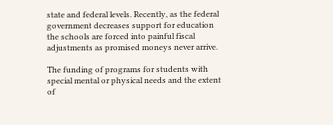state and federal levels. Recently, as the federal government decreases support for education the schools are forced into painful fiscal adjustments as promised moneys never arrive.

The funding of programs for students with special mental or physical needs and the extent of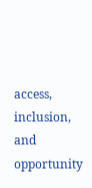access, inclusion, and opportunity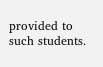provided to such students.